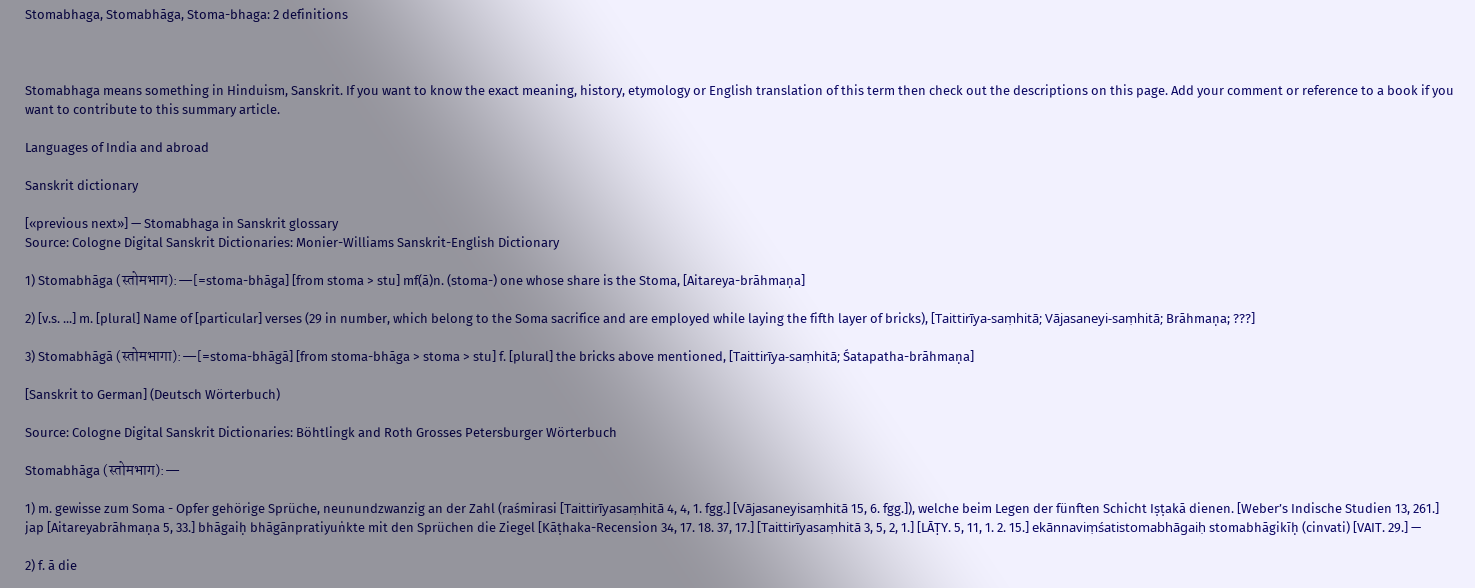Stomabhaga, Stomabhāga, Stoma-bhaga: 2 definitions



Stomabhaga means something in Hinduism, Sanskrit. If you want to know the exact meaning, history, etymology or English translation of this term then check out the descriptions on this page. Add your comment or reference to a book if you want to contribute to this summary article.

Languages of India and abroad

Sanskrit dictionary

[«previous next»] — Stomabhaga in Sanskrit glossary
Source: Cologne Digital Sanskrit Dictionaries: Monier-Williams Sanskrit-English Dictionary

1) Stomabhāga (स्तोमभाग):—[=stoma-bhāga] [from stoma > stu] mf(ā)n. (stoma-) one whose share is the Stoma, [Aitareya-brāhmaṇa]

2) [v.s. ...] m. [plural] Name of [particular] verses (29 in number, which belong to the Soma sacrifice and are employed while laying the fifth layer of bricks), [Taittirīya-saṃhitā; Vājasaneyi-saṃhitā; Brāhmaṇa; ???]

3) Stomabhāgā (स्तोमभागा):—[=stoma-bhāgā] [from stoma-bhāga > stoma > stu] f. [plural] the bricks above mentioned, [Taittirīya-saṃhitā; Śatapatha-brāhmaṇa]

[Sanskrit to German] (Deutsch Wörterbuch)

Source: Cologne Digital Sanskrit Dictionaries: Böhtlingk and Roth Grosses Petersburger Wörterbuch

Stomabhāga (स्तोमभाग):—

1) m. gewisse zum Soma - Opfer gehörige Sprüche, neunundzwanzig an der Zahl (raśmirasi [Taittirīyasaṃhitā 4, 4, 1. fgg.] [Vājasaneyisaṃhitā 15, 6. fgg.]), welche beim Legen der fünften Schicht Iṣṭakā dienen. [Weber’s Indische Studien 13, 261.] jap [Aitareyabrāhmaṇa 5, 33.] bhāgaiḥ bhāgānpratiyuṅkte mit den Sprüchen die Ziegel [Kāṭhaka-Recension 34, 17. 18. 37, 17.] [Taittirīyasaṃhitā 3, 5, 2, 1.] [LĀṬY. 5, 11, 1. 2. 15.] ekānnaviṃśatistomabhāgaiḥ stomabhāgikīḥ (cinvati) [VAIT. 29.] —

2) f. ā die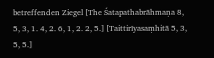betreffenden Ziegel [The Śatapathabrāhmaṇa 8, 5, 3, 1. 4, 2. 6, 1, 2. 2, 5.] [Taittirīyasaṃhitā 5, 3, 5, 5.]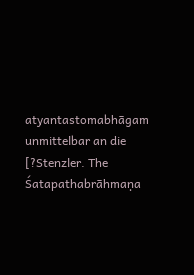atyantastomabhāgam unmittelbar an die [?Stenzler. The Śatapathabrāhmaṇa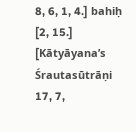8, 6, 1, 4.] bahiḥ [2, 15.] [Kātyāyana’s Śrautasūtrāṇi 17, 7,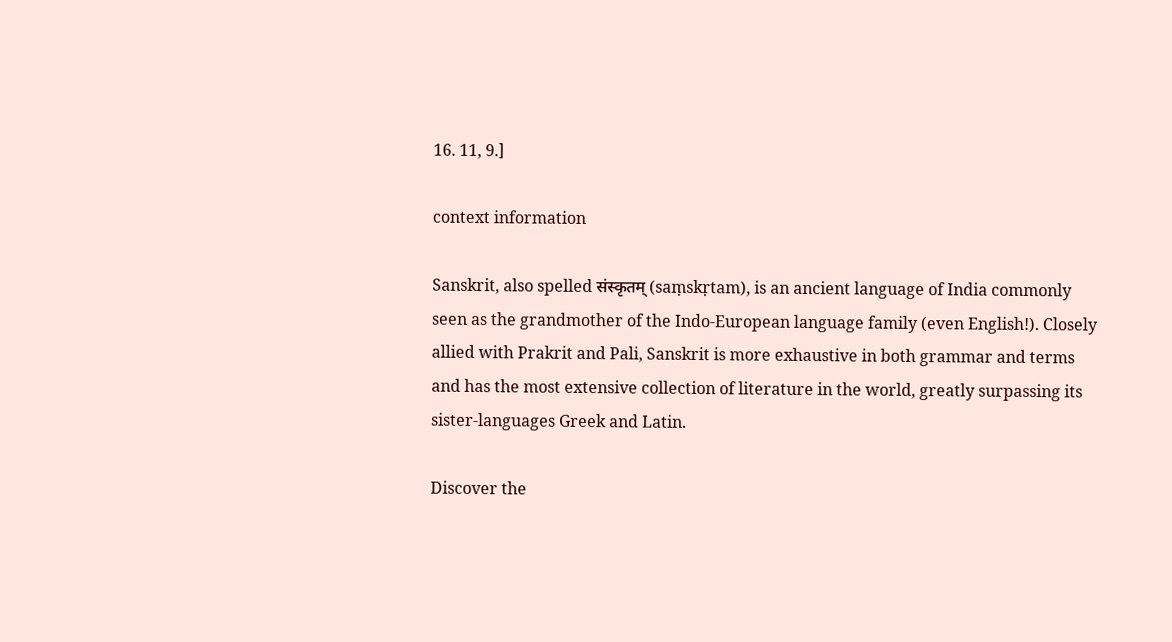16. 11, 9.]

context information

Sanskrit, also spelled संस्कृतम् (saṃskṛtam), is an ancient language of India commonly seen as the grandmother of the Indo-European language family (even English!). Closely allied with Prakrit and Pali, Sanskrit is more exhaustive in both grammar and terms and has the most extensive collection of literature in the world, greatly surpassing its sister-languages Greek and Latin.

Discover the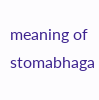meaning of stomabhaga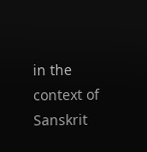in the context of Sanskrit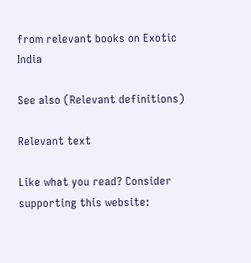from relevant books on Exotic India

See also (Relevant definitions)

Relevant text

Like what you read? Consider supporting this website: